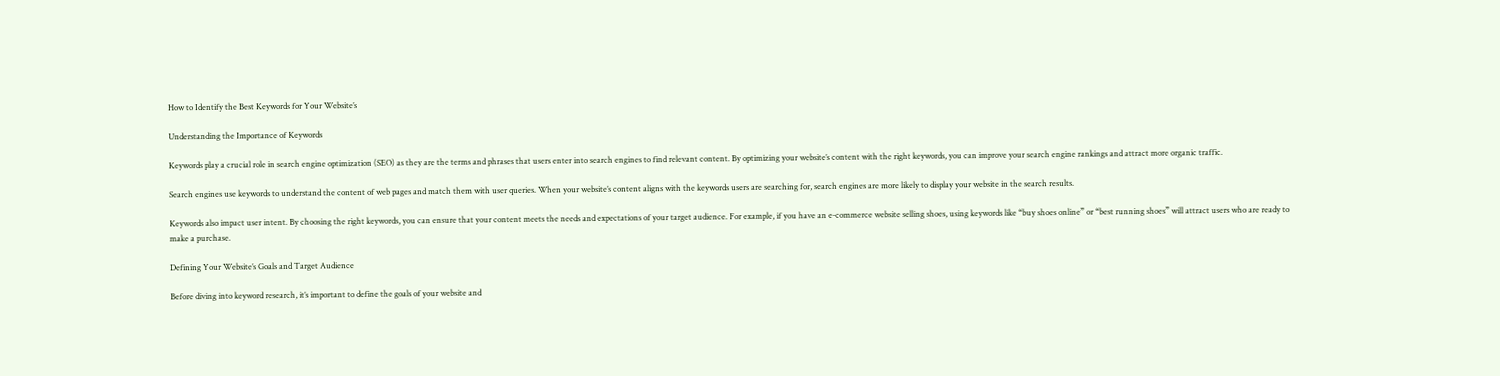How to Identify the Best Keywords for Your Website’s

Understanding the Importance of Keywords

Keywords play a crucial role in search engine optimization (SEO) as they are the terms and phrases that users enter into search engines to find relevant content. By optimizing your website’s content with the right keywords, you can improve your search engine rankings and attract more organic traffic.

Search engines use keywords to understand the content of web pages and match them with user queries. When your website’s content aligns with the keywords users are searching for, search engines are more likely to display your website in the search results.

Keywords also impact user intent. By choosing the right keywords, you can ensure that your content meets the needs and expectations of your target audience. For example, if you have an e-commerce website selling shoes, using keywords like “buy shoes online” or “best running shoes” will attract users who are ready to make a purchase.

Defining Your Website’s Goals and Target Audience

Before diving into keyword research, it’s important to define the goals of your website and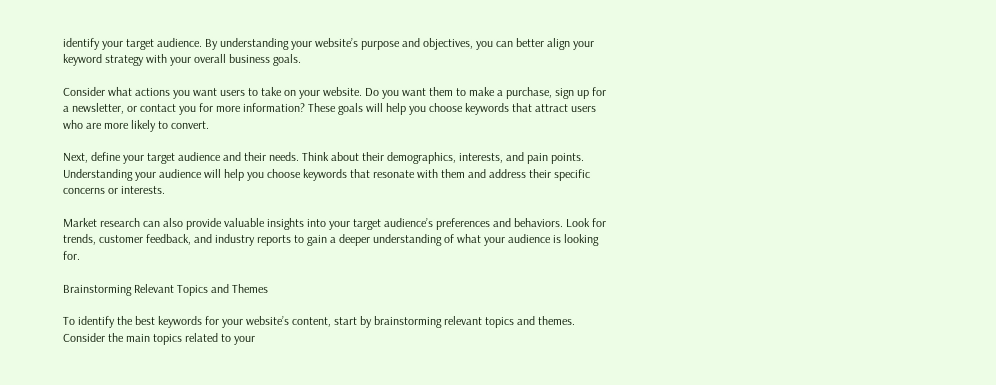identify your target audience. By understanding your website’s purpose and objectives, you can better align your keyword strategy with your overall business goals.

Consider what actions you want users to take on your website. Do you want them to make a purchase, sign up for a newsletter, or contact you for more information? These goals will help you choose keywords that attract users who are more likely to convert.

Next, define your target audience and their needs. Think about their demographics, interests, and pain points. Understanding your audience will help you choose keywords that resonate with them and address their specific concerns or interests.

Market research can also provide valuable insights into your target audience’s preferences and behaviors. Look for trends, customer feedback, and industry reports to gain a deeper understanding of what your audience is looking for.

Brainstorming Relevant Topics and Themes

To identify the best keywords for your website’s content, start by brainstorming relevant topics and themes. Consider the main topics related to your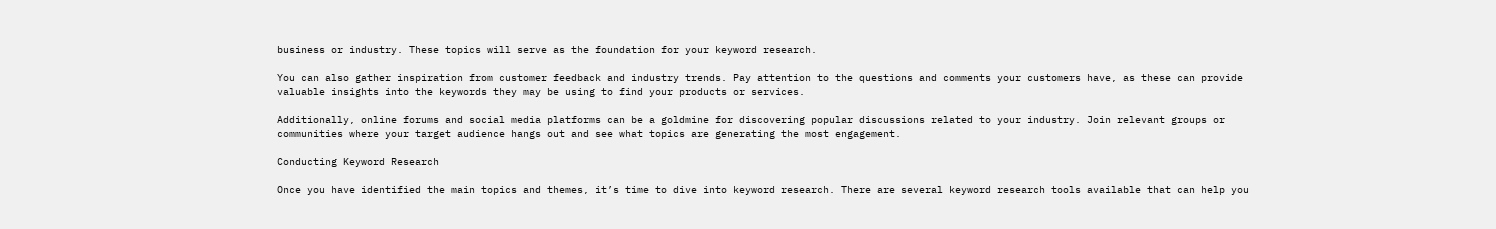business or industry. These topics will serve as the foundation for your keyword research.

You can also gather inspiration from customer feedback and industry trends. Pay attention to the questions and comments your customers have, as these can provide valuable insights into the keywords they may be using to find your products or services.

Additionally, online forums and social media platforms can be a goldmine for discovering popular discussions related to your industry. Join relevant groups or communities where your target audience hangs out and see what topics are generating the most engagement.

Conducting Keyword Research

Once you have identified the main topics and themes, it’s time to dive into keyword research. There are several keyword research tools available that can help you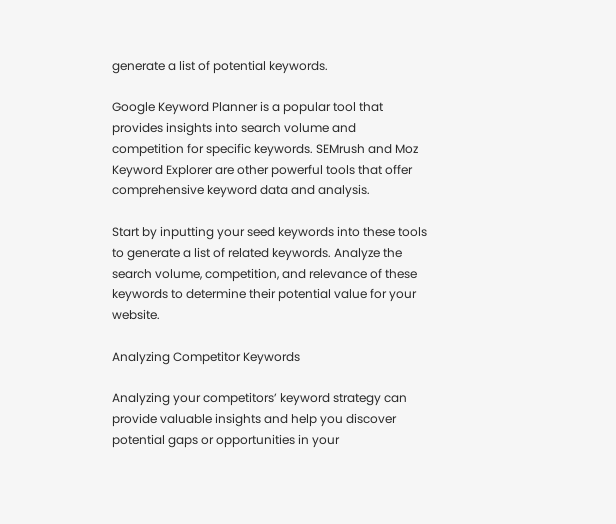generate a list of potential keywords.

Google Keyword Planner is a popular tool that provides insights into search volume and competition for specific keywords. SEMrush and Moz Keyword Explorer are other powerful tools that offer comprehensive keyword data and analysis.

Start by inputting your seed keywords into these tools to generate a list of related keywords. Analyze the search volume, competition, and relevance of these keywords to determine their potential value for your website.

Analyzing Competitor Keywords

Analyzing your competitors’ keyword strategy can provide valuable insights and help you discover potential gaps or opportunities in your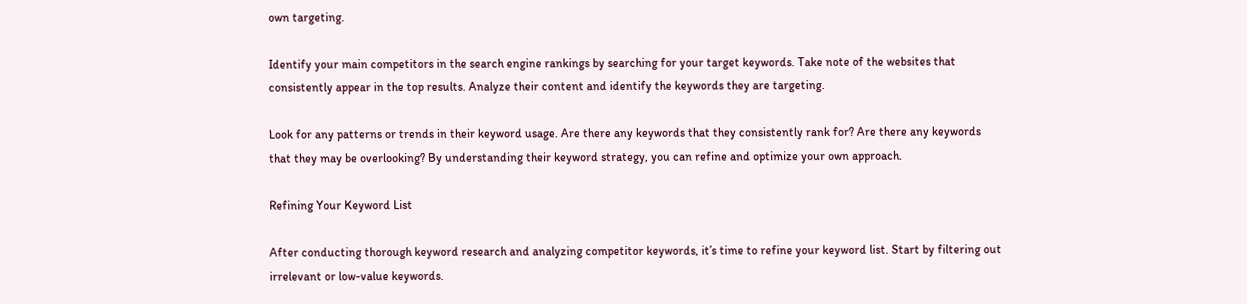own targeting.

Identify your main competitors in the search engine rankings by searching for your target keywords. Take note of the websites that consistently appear in the top results. Analyze their content and identify the keywords they are targeting.

Look for any patterns or trends in their keyword usage. Are there any keywords that they consistently rank for? Are there any keywords that they may be overlooking? By understanding their keyword strategy, you can refine and optimize your own approach.

Refining Your Keyword List

After conducting thorough keyword research and analyzing competitor keywords, it’s time to refine your keyword list. Start by filtering out irrelevant or low-value keywords.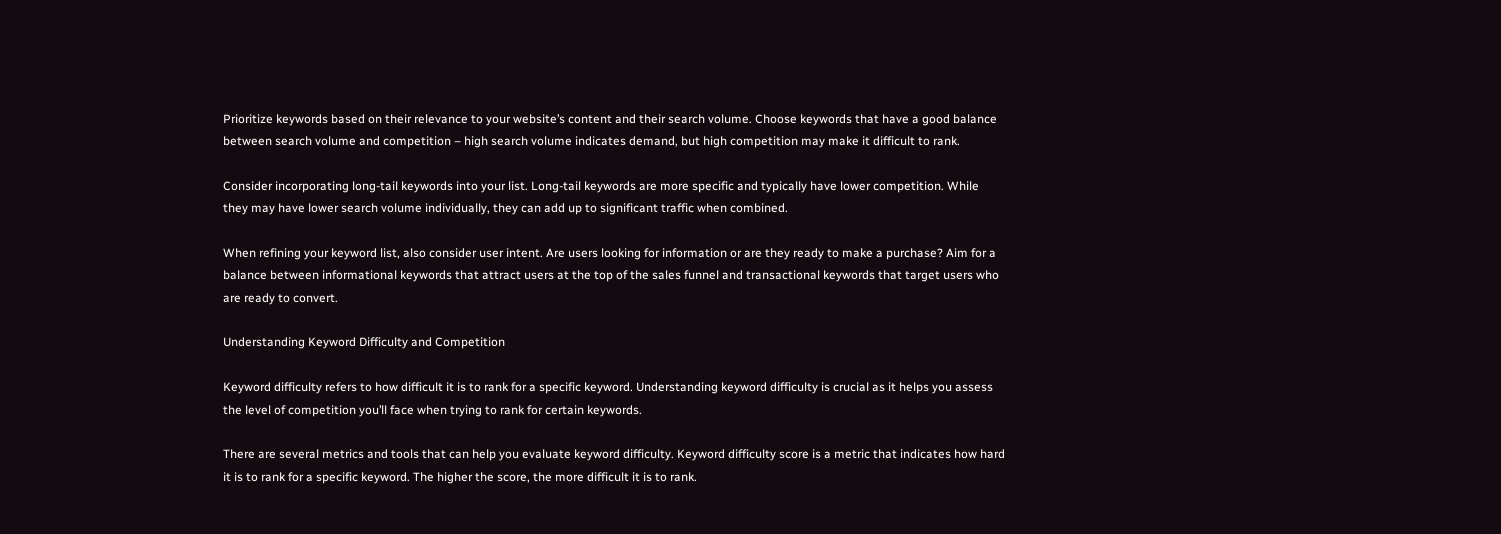Prioritize keywords based on their relevance to your website’s content and their search volume. Choose keywords that have a good balance between search volume and competition – high search volume indicates demand, but high competition may make it difficult to rank.

Consider incorporating long-tail keywords into your list. Long-tail keywords are more specific and typically have lower competition. While they may have lower search volume individually, they can add up to significant traffic when combined.

When refining your keyword list, also consider user intent. Are users looking for information or are they ready to make a purchase? Aim for a balance between informational keywords that attract users at the top of the sales funnel and transactional keywords that target users who are ready to convert.

Understanding Keyword Difficulty and Competition

Keyword difficulty refers to how difficult it is to rank for a specific keyword. Understanding keyword difficulty is crucial as it helps you assess the level of competition you’ll face when trying to rank for certain keywords.

There are several metrics and tools that can help you evaluate keyword difficulty. Keyword difficulty score is a metric that indicates how hard it is to rank for a specific keyword. The higher the score, the more difficult it is to rank.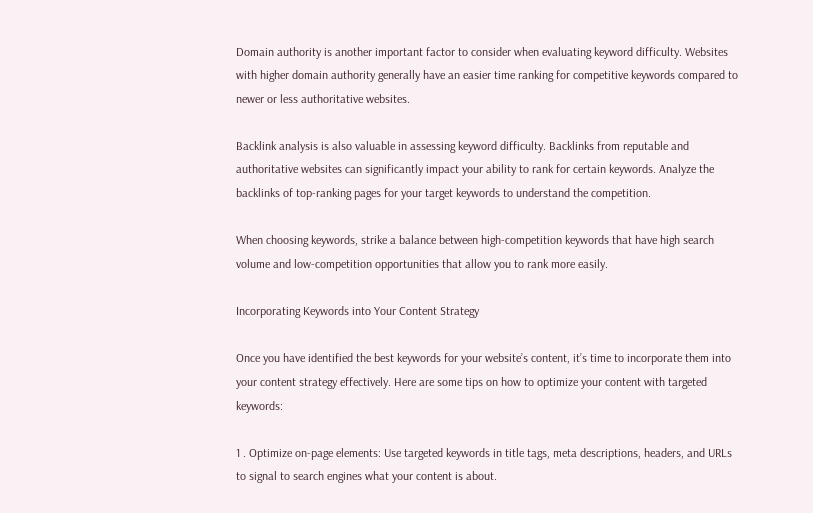Domain authority is another important factor to consider when evaluating keyword difficulty. Websites with higher domain authority generally have an easier time ranking for competitive keywords compared to newer or less authoritative websites.

Backlink analysis is also valuable in assessing keyword difficulty. Backlinks from reputable and authoritative websites can significantly impact your ability to rank for certain keywords. Analyze the backlinks of top-ranking pages for your target keywords to understand the competition.

When choosing keywords, strike a balance between high-competition keywords that have high search volume and low-competition opportunities that allow you to rank more easily.

Incorporating Keywords into Your Content Strategy

Once you have identified the best keywords for your website’s content, it’s time to incorporate them into your content strategy effectively. Here are some tips on how to optimize your content with targeted keywords:

1 . Optimize on-page elements: Use targeted keywords in title tags, meta descriptions, headers, and URLs to signal to search engines what your content is about.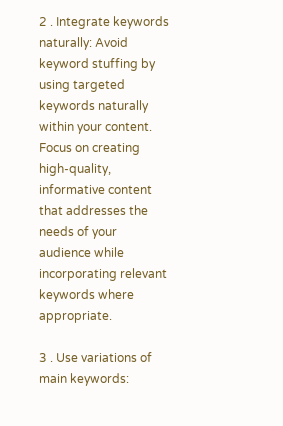2 . Integrate keywords naturally: Avoid keyword stuffing by using targeted keywords naturally within your content. Focus on creating high-quality, informative content that addresses the needs of your audience while incorporating relevant keywords where appropriate.

3 . Use variations of main keywords: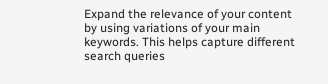Expand the relevance of your content by using variations of your main keywords. This helps capture different search queries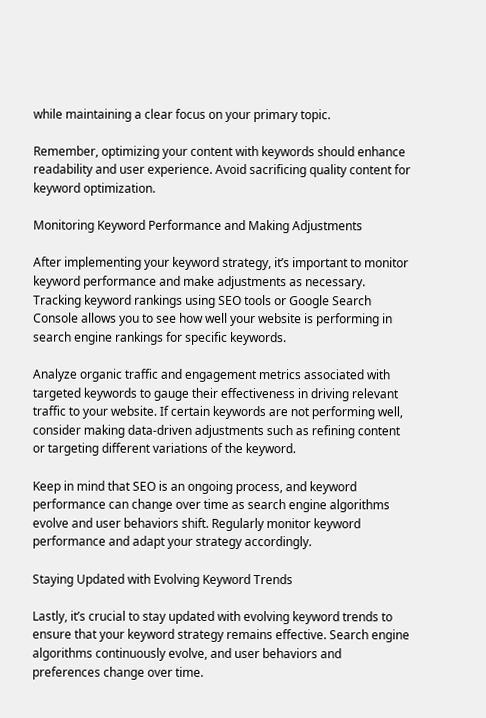while maintaining a clear focus on your primary topic.

Remember, optimizing your content with keywords should enhance readability and user experience. Avoid sacrificing quality content for keyword optimization.

Monitoring Keyword Performance and Making Adjustments

After implementing your keyword strategy, it’s important to monitor keyword performance and make adjustments as necessary. Tracking keyword rankings using SEO tools or Google Search Console allows you to see how well your website is performing in search engine rankings for specific keywords.

Analyze organic traffic and engagement metrics associated with targeted keywords to gauge their effectiveness in driving relevant traffic to your website. If certain keywords are not performing well, consider making data-driven adjustments such as refining content or targeting different variations of the keyword.

Keep in mind that SEO is an ongoing process, and keyword performance can change over time as search engine algorithms evolve and user behaviors shift. Regularly monitor keyword performance and adapt your strategy accordingly.

Staying Updated with Evolving Keyword Trends

Lastly, it’s crucial to stay updated with evolving keyword trends to ensure that your keyword strategy remains effective. Search engine algorithms continuously evolve, and user behaviors and preferences change over time.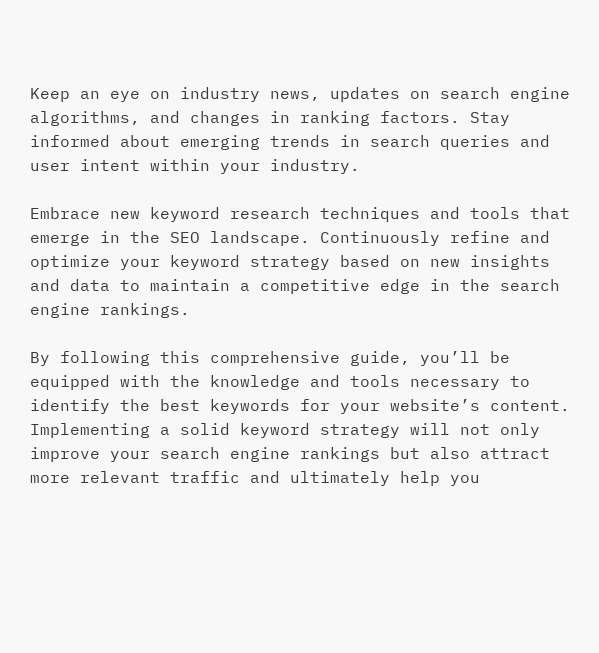Keep an eye on industry news, updates on search engine algorithms, and changes in ranking factors. Stay informed about emerging trends in search queries and user intent within your industry.

Embrace new keyword research techniques and tools that emerge in the SEO landscape. Continuously refine and optimize your keyword strategy based on new insights and data to maintain a competitive edge in the search engine rankings.

By following this comprehensive guide, you’ll be equipped with the knowledge and tools necessary to identify the best keywords for your website’s content. Implementing a solid keyword strategy will not only improve your search engine rankings but also attract more relevant traffic and ultimately help you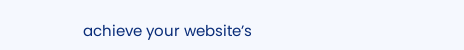achieve your website’s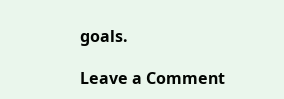goals.

Leave a Comment